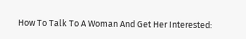How To Talk To A Woman And Get Her Interested: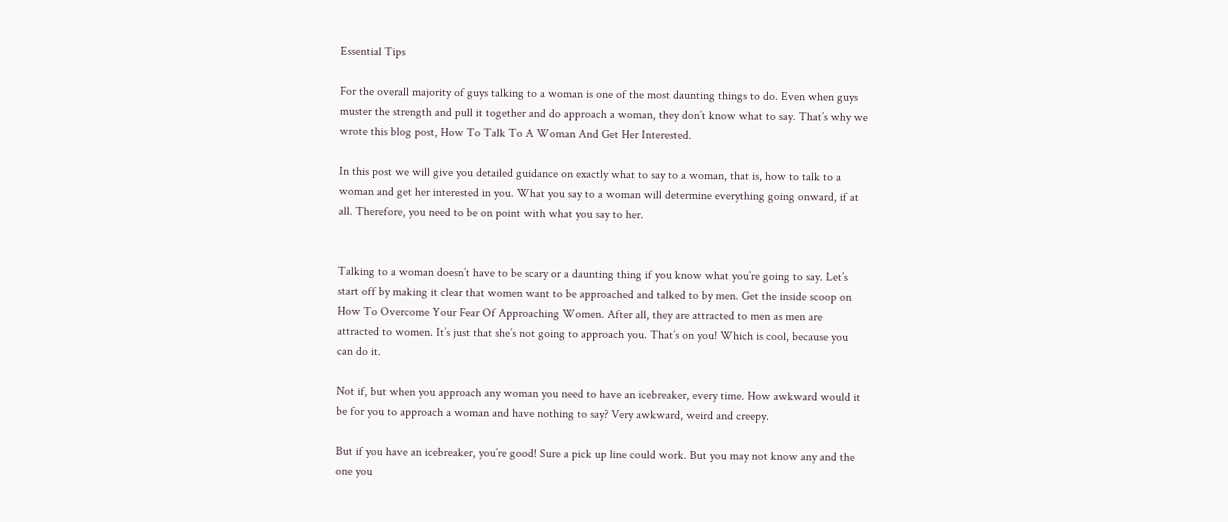Essential Tips

For the overall majority of guys talking to a woman is one of the most daunting things to do. Even when guys muster the strength and pull it together and do approach a woman, they don’t know what to say. That’s why we wrote this blog post, How To Talk To A Woman And Get Her Interested.

In this post we will give you detailed guidance on exactly what to say to a woman, that is, how to talk to a woman and get her interested in you. What you say to a woman will determine everything going onward, if at all. Therefore, you need to be on point with what you say to her.


Talking to a woman doesn’t have to be scary or a daunting thing if you know what you’re going to say. Let’s start off by making it clear that women want to be approached and talked to by men. Get the inside scoop on How To Overcome Your Fear Of Approaching Women. After all, they are attracted to men as men are attracted to women. It’s just that she’s not going to approach you. That’s on you! Which is cool, because you can do it.

Not if, but when you approach any woman you need to have an icebreaker, every time. How awkward would it be for you to approach a woman and have nothing to say? Very awkward, weird and creepy.

But if you have an icebreaker, you’re good! Sure a pick up line could work. But you may not know any and the one you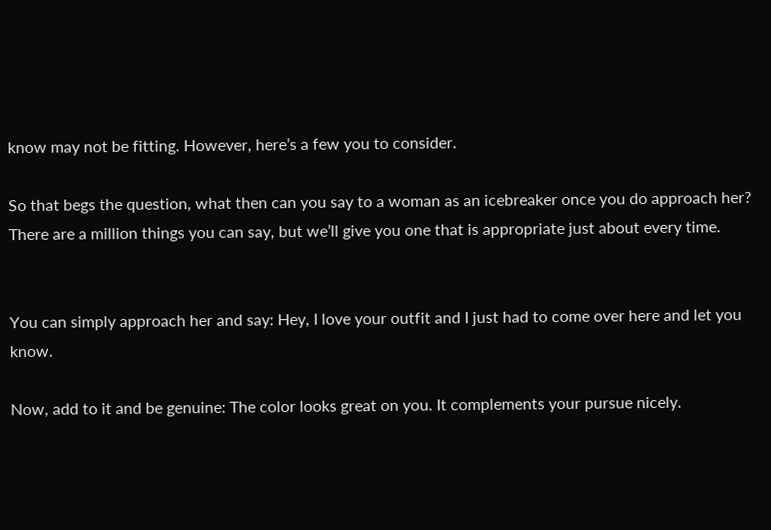know may not be fitting. However, here’s a few you to consider.

So that begs the question, what then can you say to a woman as an icebreaker once you do approach her? There are a million things you can say, but we’ll give you one that is appropriate just about every time.


You can simply approach her and say: Hey, I love your outfit and I just had to come over here and let you know.

Now, add to it and be genuine: The color looks great on you. It complements your pursue nicely.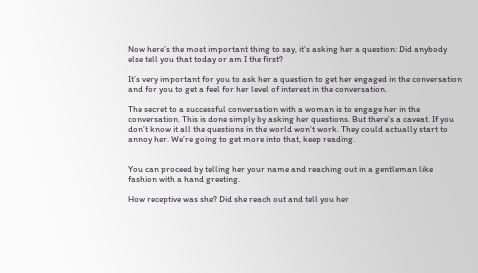Now here’s the most important thing to say, it’s asking her a question: Did anybody else tell you that today or am I the first?

It’s very important for you to ask her a question to get her engaged in the conversation and for you to get a feel for her level of interest in the conversation.

The secret to a successful conversation with a woman is to engage her in the conversation. This is done simply by asking her questions. But there’s a caveat. If you don’t know it all the questions in the world won’t work. They could actually start to annoy her. We’re going to get more into that, keep reading.


You can proceed by telling her your name and reaching out in a gentleman like fashion with a hand greeting.

How receptive was she? Did she reach out and tell you her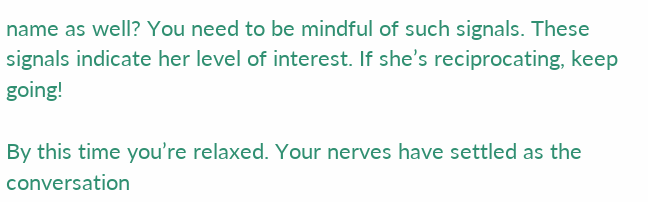name as well? You need to be mindful of such signals. These signals indicate her level of interest. If she’s reciprocating, keep going!

By this time you’re relaxed. Your nerves have settled as the conversation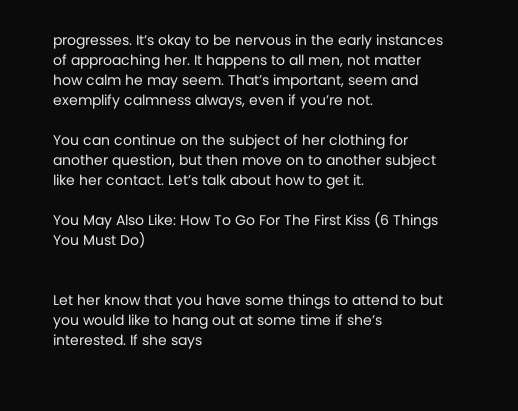progresses. It’s okay to be nervous in the early instances of approaching her. It happens to all men, not matter how calm he may seem. That’s important, seem and exemplify calmness always, even if you’re not.

You can continue on the subject of her clothing for another question, but then move on to another subject like her contact. Let’s talk about how to get it.

You May Also Like: How To Go For The First Kiss (6 Things You Must Do)


Let her know that you have some things to attend to but you would like to hang out at some time if she’s interested. If she says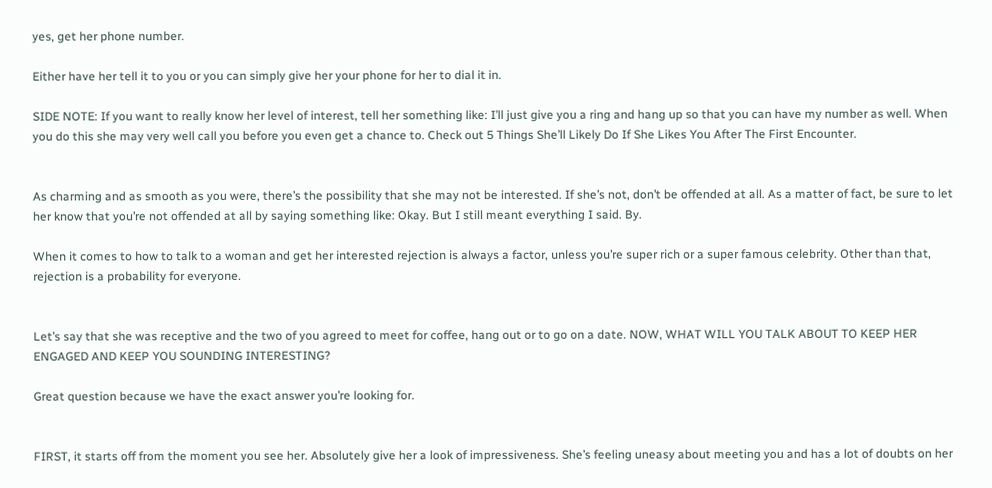yes, get her phone number.

Either have her tell it to you or you can simply give her your phone for her to dial it in.

SIDE NOTE: If you want to really know her level of interest, tell her something like: I’ll just give you a ring and hang up so that you can have my number as well. When you do this she may very well call you before you even get a chance to. Check out 5 Things She’ll Likely Do If She Likes You After The First Encounter.


As charming and as smooth as you were, there’s the possibility that she may not be interested. If she’s not, don’t be offended at all. As a matter of fact, be sure to let her know that you’re not offended at all by saying something like: Okay. But I still meant everything I said. By.

When it comes to how to talk to a woman and get her interested rejection is always a factor, unless you’re super rich or a super famous celebrity. Other than that, rejection is a probability for everyone.


Let’s say that she was receptive and the two of you agreed to meet for coffee, hang out or to go on a date. NOW, WHAT WILL YOU TALK ABOUT TO KEEP HER ENGAGED AND KEEP YOU SOUNDING INTERESTING?

Great question because we have the exact answer you’re looking for.


FIRST, it starts off from the moment you see her. Absolutely give her a look of impressiveness. She’s feeling uneasy about meeting you and has a lot of doubts on her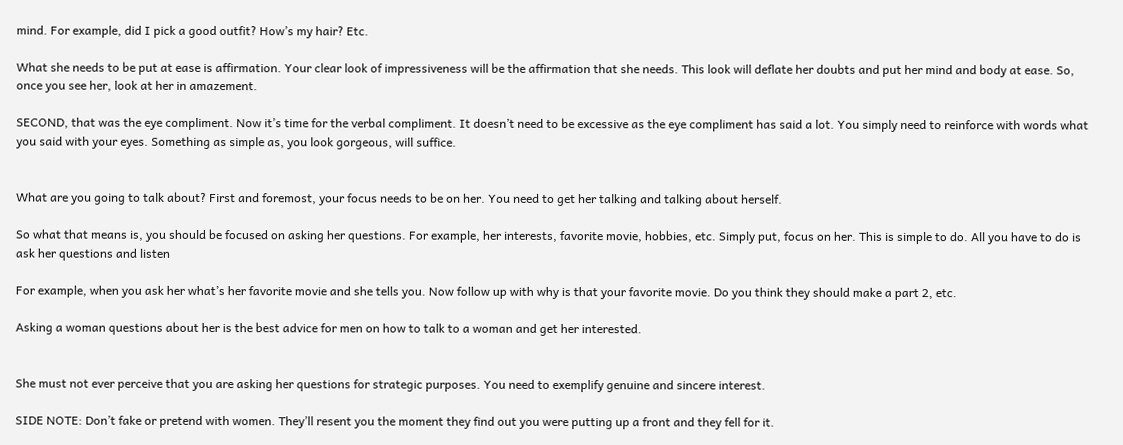mind. For example, did I pick a good outfit? How’s my hair? Etc.

What she needs to be put at ease is affirmation. Your clear look of impressiveness will be the affirmation that she needs. This look will deflate her doubts and put her mind and body at ease. So, once you see her, look at her in amazement.

SECOND, that was the eye compliment. Now it’s time for the verbal compliment. It doesn’t need to be excessive as the eye compliment has said a lot. You simply need to reinforce with words what you said with your eyes. Something as simple as, you look gorgeous, will suffice.


What are you going to talk about? First and foremost, your focus needs to be on her. You need to get her talking and talking about herself.

So what that means is, you should be focused on asking her questions. For example, her interests, favorite movie, hobbies, etc. Simply put, focus on her. This is simple to do. All you have to do is ask her questions and listen

For example, when you ask her what’s her favorite movie and she tells you. Now follow up with why is that your favorite movie. Do you think they should make a part 2, etc.

Asking a woman questions about her is the best advice for men on how to talk to a woman and get her interested.


She must not ever perceive that you are asking her questions for strategic purposes. You need to exemplify genuine and sincere interest.

SIDE NOTE: Don’t fake or pretend with women. They’ll resent you the moment they find out you were putting up a front and they fell for it.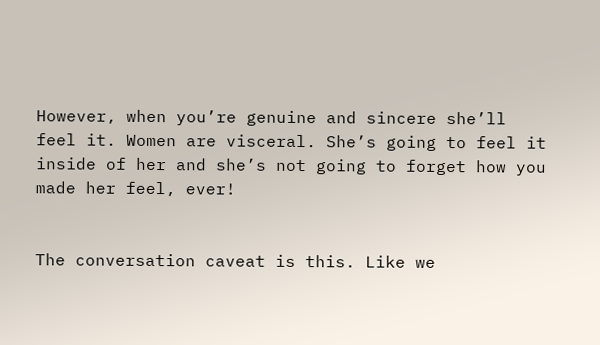However, when you’re genuine and sincere she’ll feel it. Women are visceral. She’s going to feel it inside of her and she’s not going to forget how you made her feel, ever!


The conversation caveat is this. Like we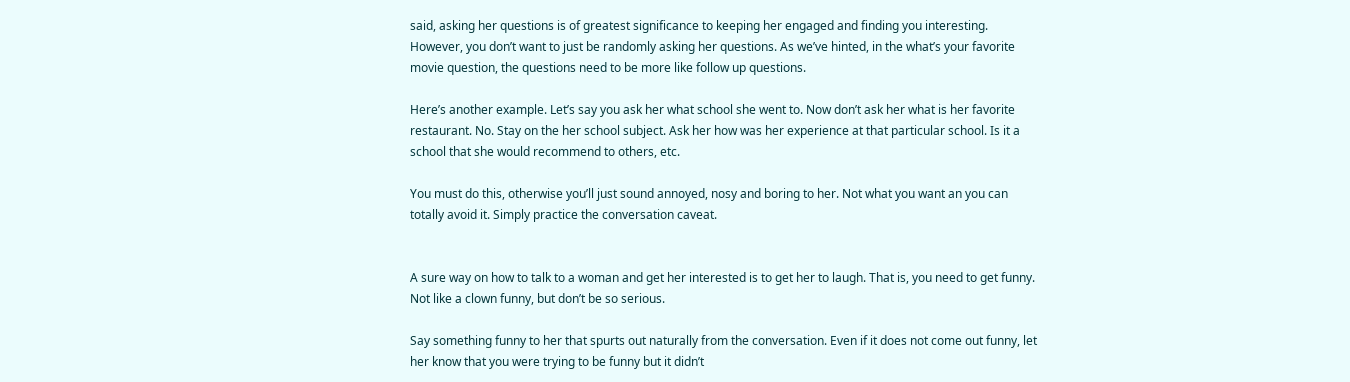said, asking her questions is of greatest significance to keeping her engaged and finding you interesting. However, you don’t want to just be randomly asking her questions. As we’ve hinted, in the what’s your favorite movie question, the questions need to be more like follow up questions.

Here’s another example. Let’s say you ask her what school she went to. Now don’t ask her what is her favorite restaurant. No. Stay on the her school subject. Ask her how was her experience at that particular school. Is it a school that she would recommend to others, etc.

You must do this, otherwise you’ll just sound annoyed, nosy and boring to her. Not what you want an you can totally avoid it. Simply practice the conversation caveat.


A sure way on how to talk to a woman and get her interested is to get her to laugh. That is, you need to get funny. Not like a clown funny, but don’t be so serious.

Say something funny to her that spurts out naturally from the conversation. Even if it does not come out funny, let her know that you were trying to be funny but it didn’t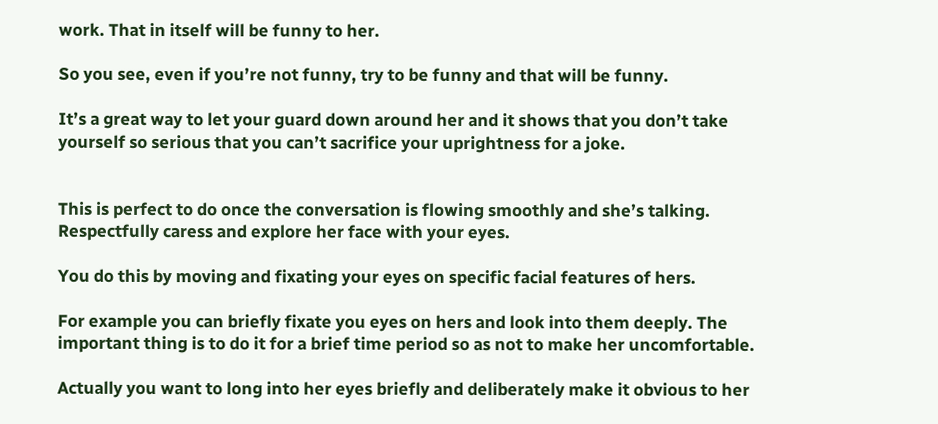work. That in itself will be funny to her.

So you see, even if you’re not funny, try to be funny and that will be funny.

It’s a great way to let your guard down around her and it shows that you don’t take yourself so serious that you can’t sacrifice your uprightness for a joke.


This is perfect to do once the conversation is flowing smoothly and she’s talking. Respectfully caress and explore her face with your eyes.

You do this by moving and fixating your eyes on specific facial features of hers.

For example you can briefly fixate you eyes on hers and look into them deeply. The important thing is to do it for a brief time period so as not to make her uncomfortable.

Actually you want to long into her eyes briefly and deliberately make it obvious to her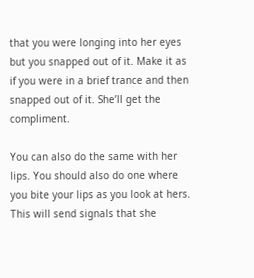that you were longing into her eyes but you snapped out of it. Make it as if you were in a brief trance and then snapped out of it. She’ll get the compliment.

You can also do the same with her lips. You should also do one where you bite your lips as you look at hers. This will send signals that she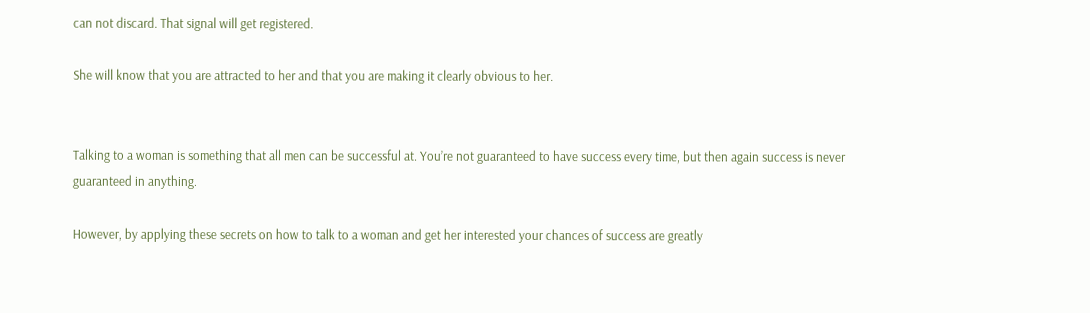can not discard. That signal will get registered.

She will know that you are attracted to her and that you are making it clearly obvious to her.


Talking to a woman is something that all men can be successful at. You’re not guaranteed to have success every time, but then again success is never guaranteed in anything.

However, by applying these secrets on how to talk to a woman and get her interested your chances of success are greatly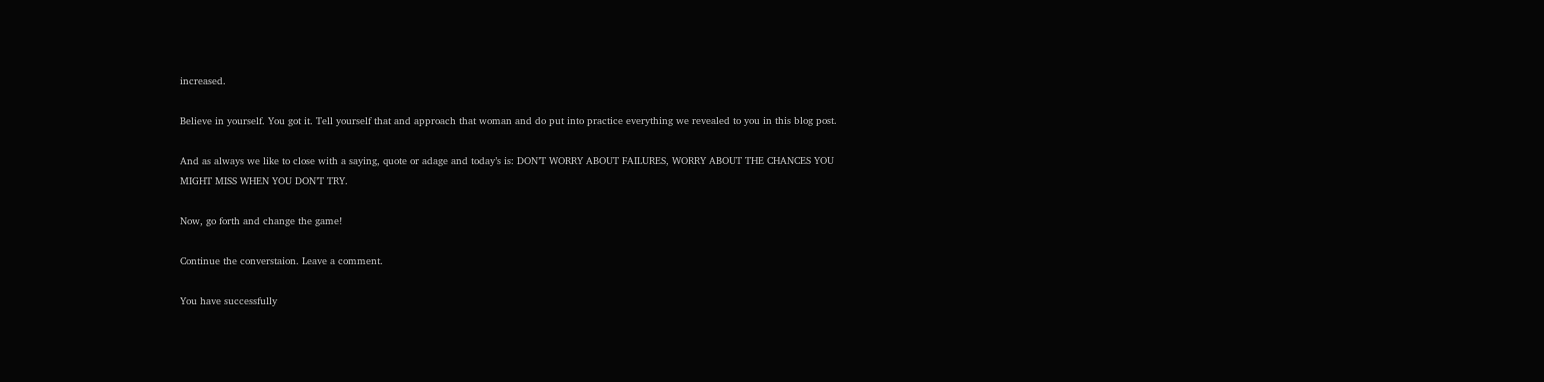increased.

Believe in yourself. You got it. Tell yourself that and approach that woman and do put into practice everything we revealed to you in this blog post.

And as always we like to close with a saying, quote or adage and today’s is: DON’T WORRY ABOUT FAILURES, WORRY ABOUT THE CHANCES YOU MIGHT MISS WHEN YOU DON’T TRY.

Now, go forth and change the game!

Continue the converstaion. Leave a comment.

You have successfully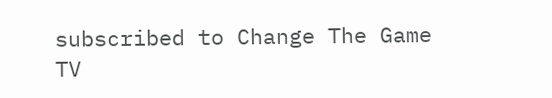subscribed to Change The Game TV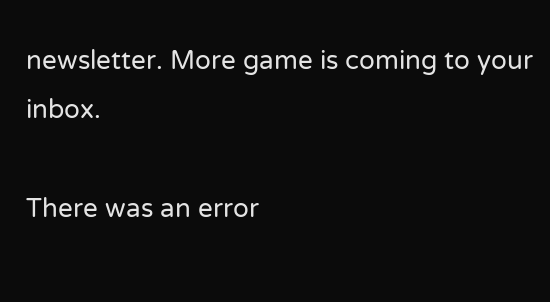newsletter. More game is coming to your inbox.

There was an error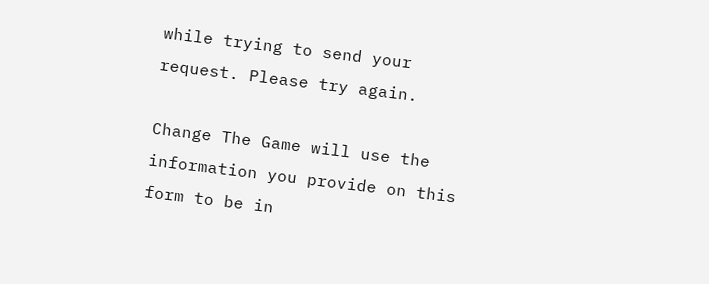while trying to send your request. Please try again.

Change The Game will use the information you provide on this form to be in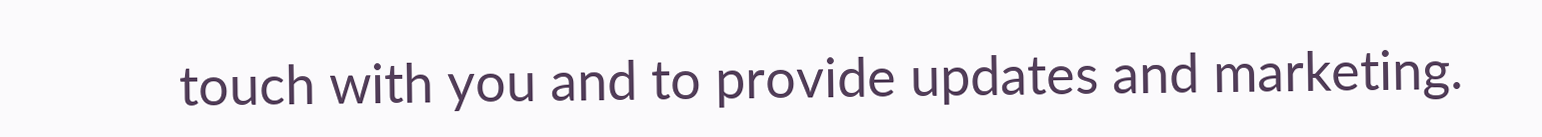touch with you and to provide updates and marketing.